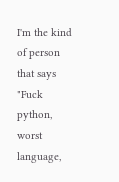I'm the kind of person that says "Fuck python, worst language,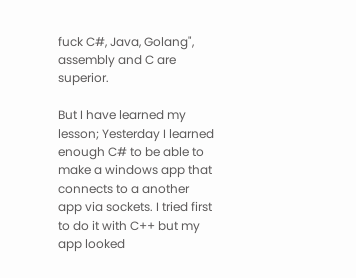fuck C#, Java, Golang", assembly and C are superior.

But I have learned my lesson; Yesterday I learned enough C# to be able to make a windows app that connects to a another app via sockets. I tried first to do it with C++ but my app looked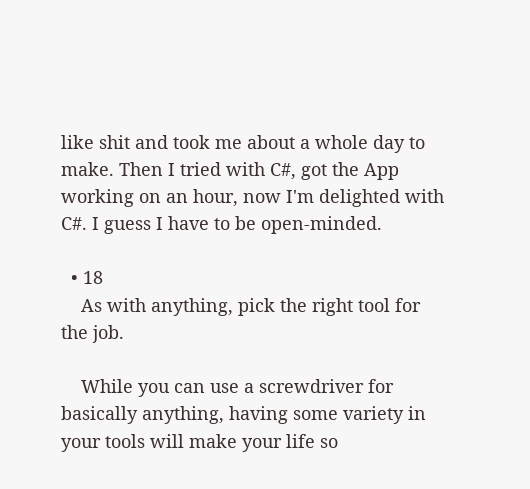like shit and took me about a whole day to make. Then I tried with C#, got the App working on an hour, now I'm delighted with C#. I guess I have to be open-minded.

  • 18
    As with anything, pick the right tool for the job.

    While you can use a screwdriver for basically anything, having some variety in your tools will make your life so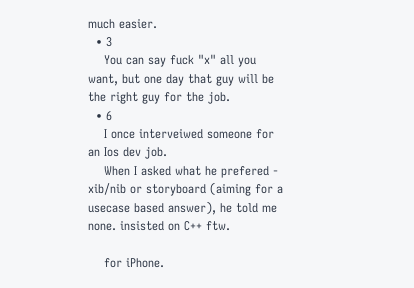much easier.
  • 3
    You can say fuck "x" all you want, but one day that guy will be the right guy for the job.
  • 6
    I once interveiwed someone for an Ios dev job.
    When I asked what he prefered - xib/nib or storyboard (aiming for a usecase based answer), he told me none. insisted on C++ ftw.

    for iPhone.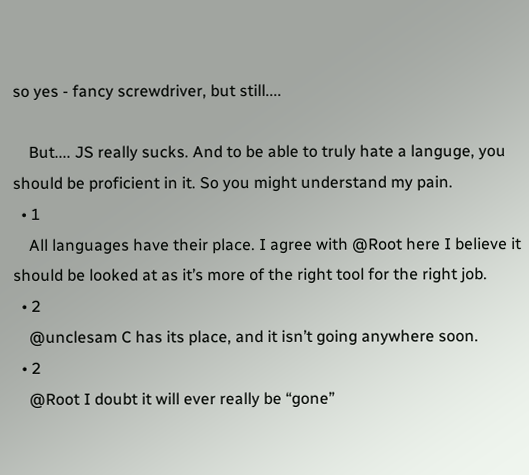so yes - fancy screwdriver, but still....

    But.... JS really sucks. And to be able to truly hate a languge, you should be proficient in it. So you might understand my pain.
  • 1
    All languages have their place. I agree with @Root here I believe it should be looked at as it’s more of the right tool for the right job.
  • 2
    @unclesam C has its place, and it isn’t going anywhere soon.
  • 2
    @Root I doubt it will ever really be “gone”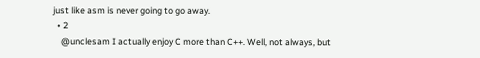just like asm is never going to go away.
  • 2
    @unclesam I actually enjoy C more than C++. Well, not always, but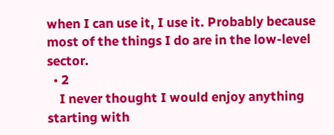when I can use it, I use it. Probably because most of the things I do are in the low-level sector.
  • 2
    I never thought I would enjoy anything starting with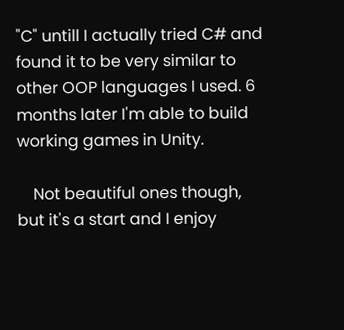"C" untill I actually tried C# and found it to be very similar to other OOP languages I used. 6 months later I'm able to build working games in Unity.

    Not beautiful ones though, but it's a start and I enjoy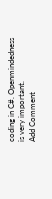coding in C#. Openmindedness is very important.
Add Comment